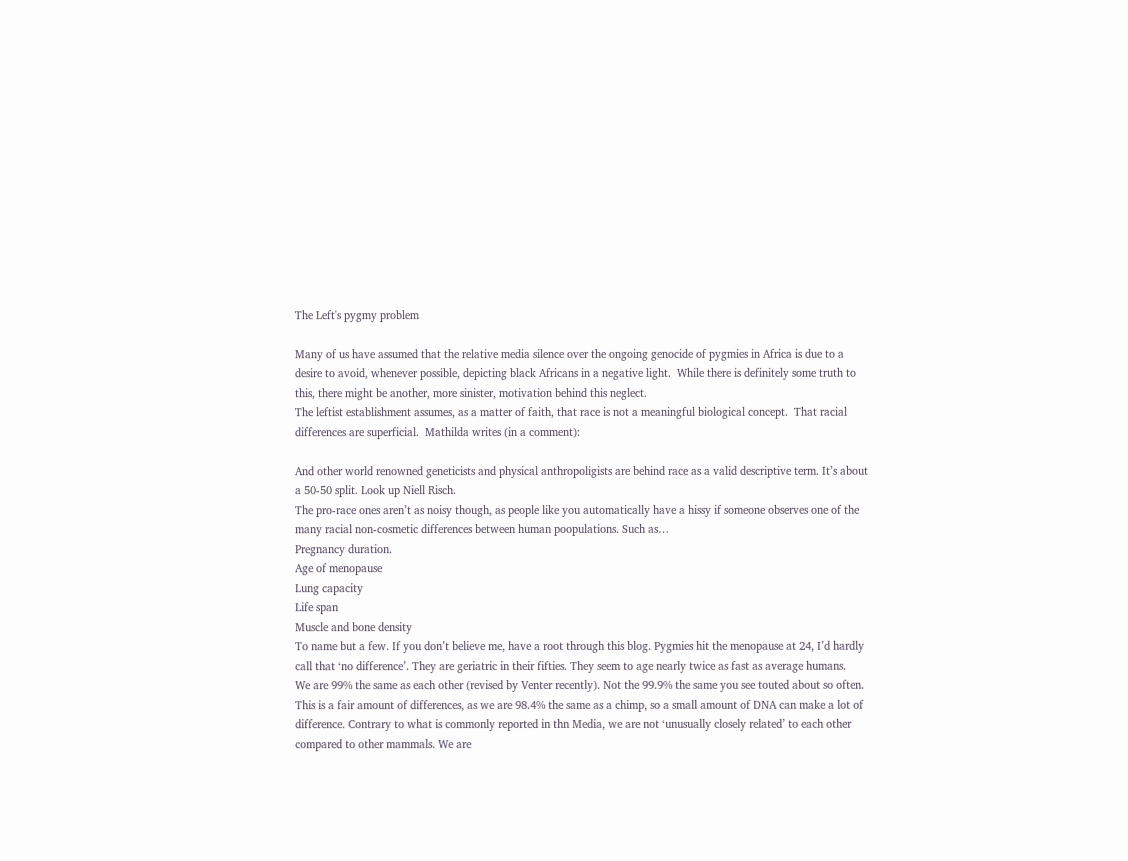The Left's pygmy problem

Many of us have assumed that the relative media silence over the ongoing genocide of pygmies in Africa is due to a desire to avoid, whenever possible, depicting black Africans in a negative light.  While there is definitely some truth to this, there might be another, more sinister, motivation behind this neglect.
The leftist establishment assumes, as a matter of faith, that race is not a meaningful biological concept.  That racial differences are superficial.  Mathilda writes (in a comment):

And other world renowned geneticists and physical anthropoligists are behind race as a valid descriptive term. It’s about a 50-50 split. Look up Niell Risch.
The pro-race ones aren’t as noisy though, as people like you automatically have a hissy if someone observes one of the many racial non-cosmetic differences between human poopulations. Such as…
Pregnancy duration.
Age of menopause
Lung capacity
Life span
Muscle and bone density
To name but a few. If you don’t believe me, have a root through this blog. Pygmies hit the menopause at 24, I’d hardly call that ‘no difference’. They are geriatric in their fifties. They seem to age nearly twice as fast as average humans.
We are 99% the same as each other (revised by Venter recently). Not the 99.9% the same you see touted about so often.
This is a fair amount of differences, as we are 98.4% the same as a chimp, so a small amount of DNA can make a lot of difference. Contrary to what is commonly reported in thn Media, we are not ‘unusually closely related’ to each other compared to other mammals. We are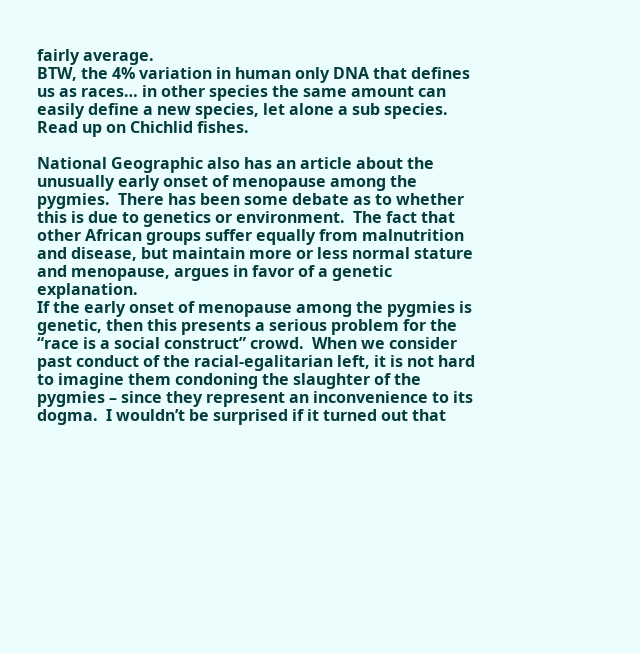fairly average.
BTW, the 4% variation in human only DNA that defines us as races… in other species the same amount can easily define a new species, let alone a sub species. Read up on Chichlid fishes.

National Geographic also has an article about the unusually early onset of menopause among the pygmies.  There has been some debate as to whether this is due to genetics or environment.  The fact that other African groups suffer equally from malnutrition and disease, but maintain more or less normal stature and menopause, argues in favor of a genetic explanation.
If the early onset of menopause among the pygmies is genetic, then this presents a serious problem for the “race is a social construct” crowd.  When we consider past conduct of the racial-egalitarian left, it is not hard to imagine them condoning the slaughter of the pygmies – since they represent an inconvenience to its dogma.  I wouldn’t be surprised if it turned out that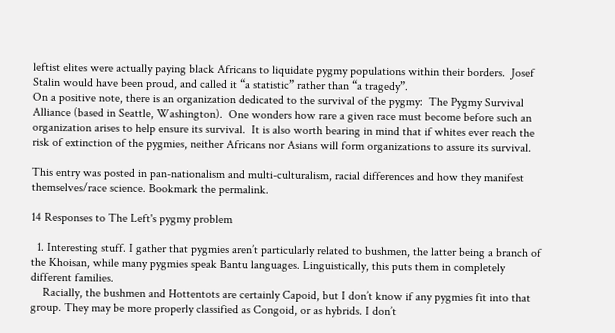leftist elites were actually paying black Africans to liquidate pygmy populations within their borders.  Josef Stalin would have been proud, and called it “a statistic” rather than “a tragedy”.
On a positive note, there is an organization dedicated to the survival of the pygmy:  The Pygmy Survival Alliance (based in Seattle, Washington).  One wonders how rare a given race must become before such an organization arises to help ensure its survival.  It is also worth bearing in mind that if whites ever reach the risk of extinction of the pygmies, neither Africans nor Asians will form organizations to assure its survival.

This entry was posted in pan-nationalism and multi-culturalism, racial differences and how they manifest themselves/race science. Bookmark the permalink.

14 Responses to The Left's pygmy problem

  1. Interesting stuff. I gather that pygmies aren’t particularly related to bushmen, the latter being a branch of the Khoisan, while many pygmies speak Bantu languages. Linguistically, this puts them in completely different families.
    Racially, the bushmen and Hottentots are certainly Capoid, but I don’t know if any pygmies fit into that group. They may be more properly classified as Congoid, or as hybrids. I don’t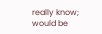really know; would be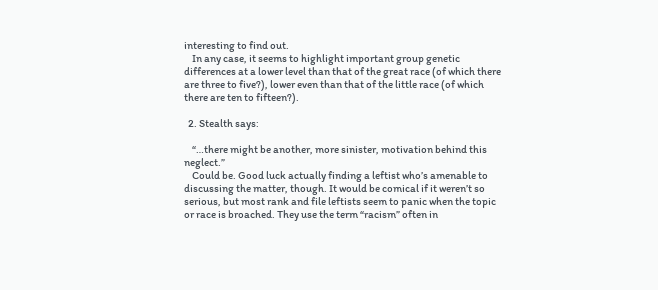interesting to find out.
    In any case, it seems to highlight important group genetic differences at a lower level than that of the great race (of which there are three to five?), lower even than that of the little race (of which there are ten to fifteen?).

  2. Stealth says:

    “…there might be another, more sinister, motivation behind this neglect.”
    Could be. Good luck actually finding a leftist who’s amenable to discussing the matter, though. It would be comical if it weren’t so serious, but most rank and file leftists seem to panic when the topic or race is broached. They use the term “racism” often in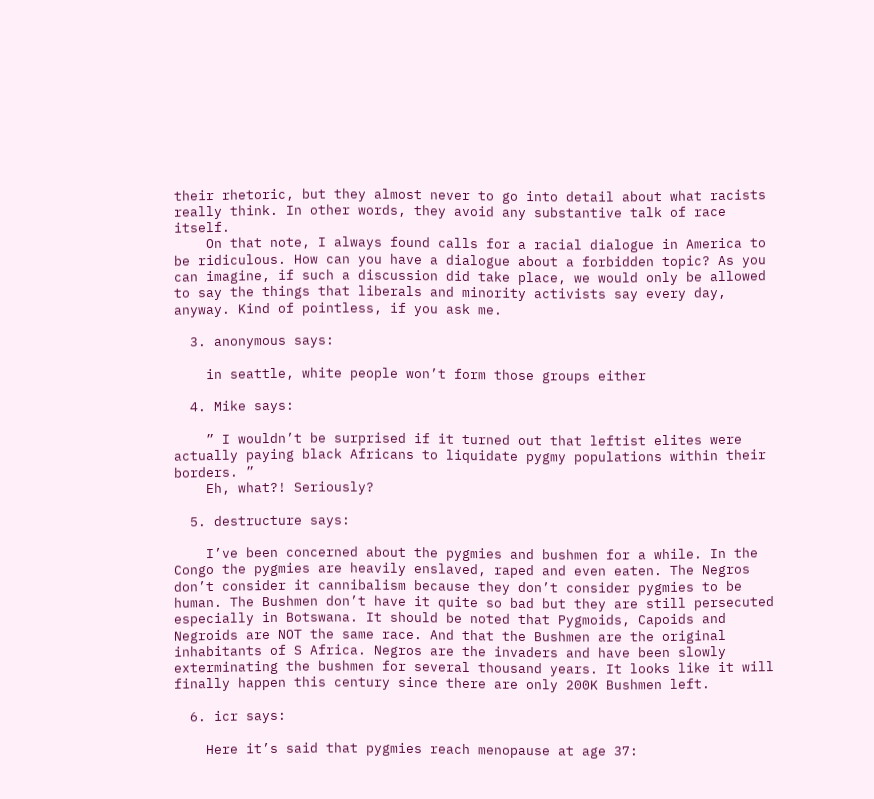their rhetoric, but they almost never to go into detail about what racists really think. In other words, they avoid any substantive talk of race itself.
    On that note, I always found calls for a racial dialogue in America to be ridiculous. How can you have a dialogue about a forbidden topic? As you can imagine, if such a discussion did take place, we would only be allowed to say the things that liberals and minority activists say every day, anyway. Kind of pointless, if you ask me.

  3. anonymous says:

    in seattle, white people won’t form those groups either

  4. Mike says:

    ” I wouldn’t be surprised if it turned out that leftist elites were actually paying black Africans to liquidate pygmy populations within their borders. ”
    Eh, what?! Seriously?

  5. destructure says:

    I’ve been concerned about the pygmies and bushmen for a while. In the Congo the pygmies are heavily enslaved, raped and even eaten. The Negros don’t consider it cannibalism because they don’t consider pygmies to be human. The Bushmen don’t have it quite so bad but they are still persecuted especially in Botswana. It should be noted that Pygmoids, Capoids and Negroids are NOT the same race. And that the Bushmen are the original inhabitants of S Africa. Negros are the invaders and have been slowly exterminating the bushmen for several thousand years. It looks like it will finally happen this century since there are only 200K Bushmen left.

  6. icr says:

    Here it’s said that pygmies reach menopause at age 37: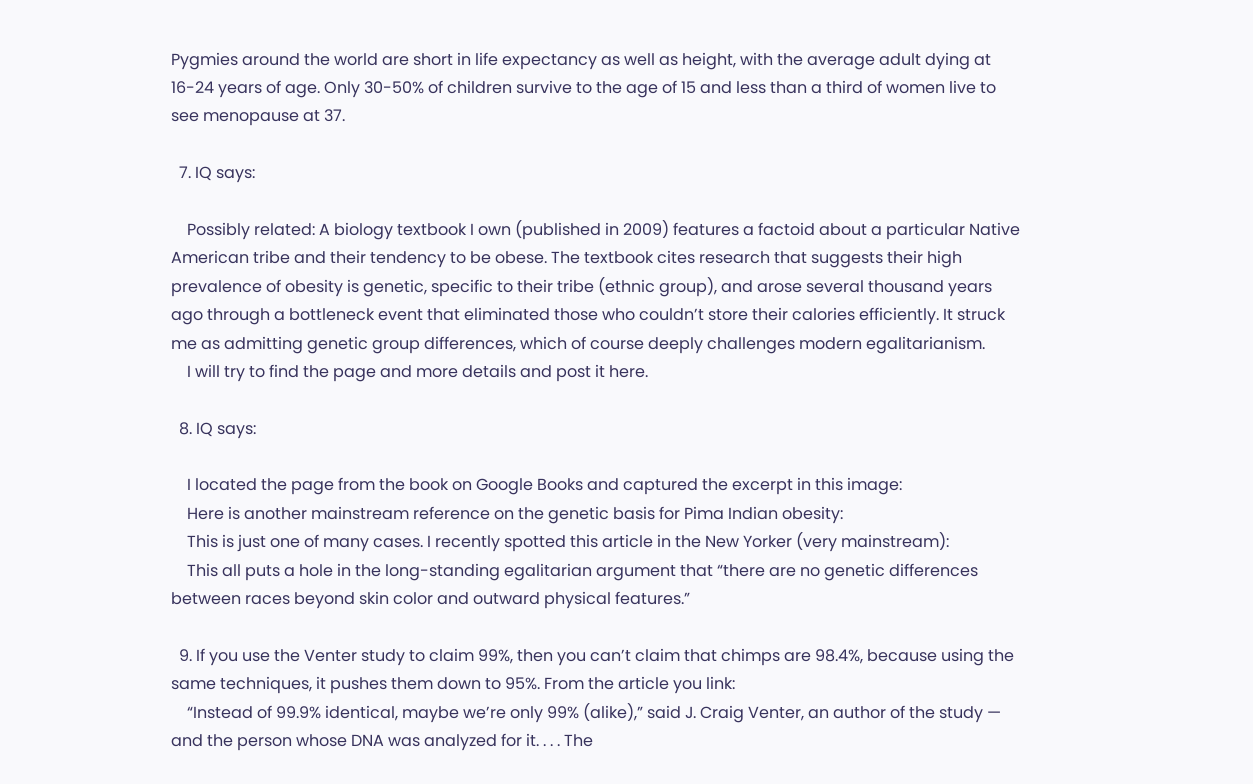Pygmies around the world are short in life expectancy as well as height, with the average adult dying at 16-24 years of age. Only 30-50% of children survive to the age of 15 and less than a third of women live to see menopause at 37.

  7. IQ says:

    Possibly related: A biology textbook I own (published in 2009) features a factoid about a particular Native American tribe and their tendency to be obese. The textbook cites research that suggests their high prevalence of obesity is genetic, specific to their tribe (ethnic group), and arose several thousand years ago through a bottleneck event that eliminated those who couldn’t store their calories efficiently. It struck me as admitting genetic group differences, which of course deeply challenges modern egalitarianism.
    I will try to find the page and more details and post it here.

  8. IQ says:

    I located the page from the book on Google Books and captured the excerpt in this image:
    Here is another mainstream reference on the genetic basis for Pima Indian obesity:
    This is just one of many cases. I recently spotted this article in the New Yorker (very mainstream):
    This all puts a hole in the long-standing egalitarian argument that “there are no genetic differences between races beyond skin color and outward physical features.”

  9. If you use the Venter study to claim 99%, then you can’t claim that chimps are 98.4%, because using the same techniques, it pushes them down to 95%. From the article you link:
    “Instead of 99.9% identical, maybe we’re only 99% (alike),” said J. Craig Venter, an author of the study — and the person whose DNA was analyzed for it. . . . The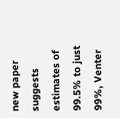new paper suggests estimates of 99.5% to just 99%, Venter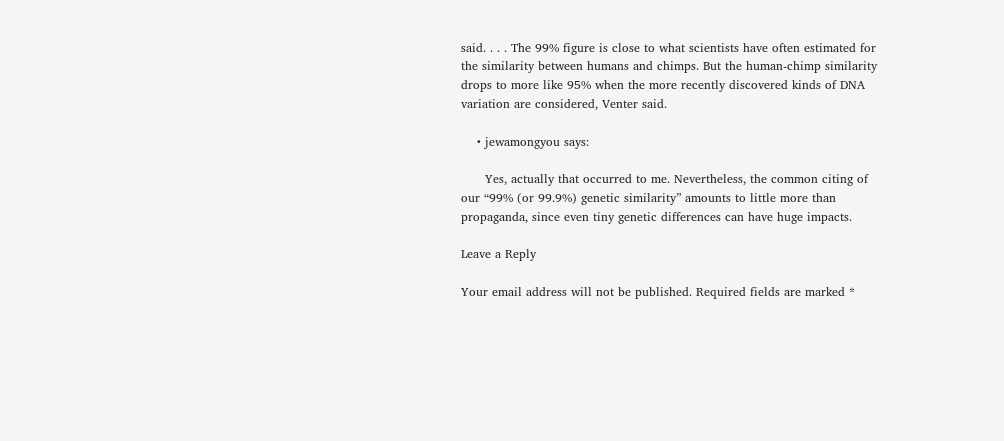said. . . . The 99% figure is close to what scientists have often estimated for the similarity between humans and chimps. But the human-chimp similarity drops to more like 95% when the more recently discovered kinds of DNA variation are considered, Venter said.

    • jewamongyou says:

      Yes, actually that occurred to me. Nevertheless, the common citing of our “99% (or 99.9%) genetic similarity” amounts to little more than propaganda, since even tiny genetic differences can have huge impacts.

Leave a Reply

Your email address will not be published. Required fields are marked *